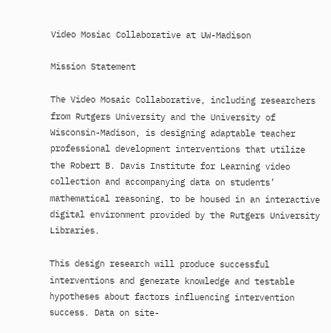Video Mosiac Collaborative at UW-Madison

Mission Statement

The Video Mosaic Collaborative, including researchers from Rutgers University and the University of Wisconsin-Madison, is designing adaptable teacher professional development interventions that utilize the Robert B. Davis Institute for Learning video collection and accompanying data on students’ mathematical reasoning, to be housed in an interactive digital environment provided by the Rutgers University Libraries.

This design research will produce successful interventions and generate knowledge and testable hypotheses about factors influencing intervention success. Data on site-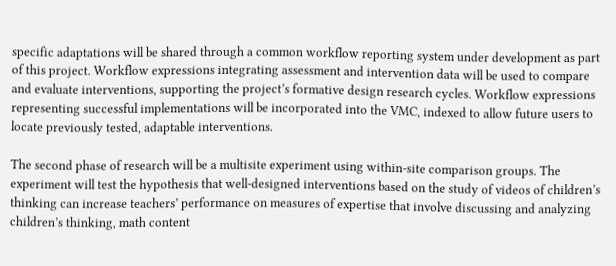specific adaptations will be shared through a common workflow reporting system under development as part of this project. Workflow expressions integrating assessment and intervention data will be used to compare and evaluate interventions, supporting the project’s formative design research cycles. Workflow expressions representing successful implementations will be incorporated into the VMC, indexed to allow future users to locate previously tested, adaptable interventions.

The second phase of research will be a multisite experiment using within-site comparison groups. The experiment will test the hypothesis that well-designed interventions based on the study of videos of children’s thinking can increase teachers’ performance on measures of expertise that involve discussing and analyzing children’s thinking, math content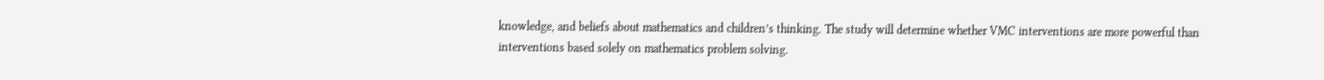knowledge, and beliefs about mathematics and children’s thinking. The study will determine whether VMC interventions are more powerful than interventions based solely on mathematics problem solving.